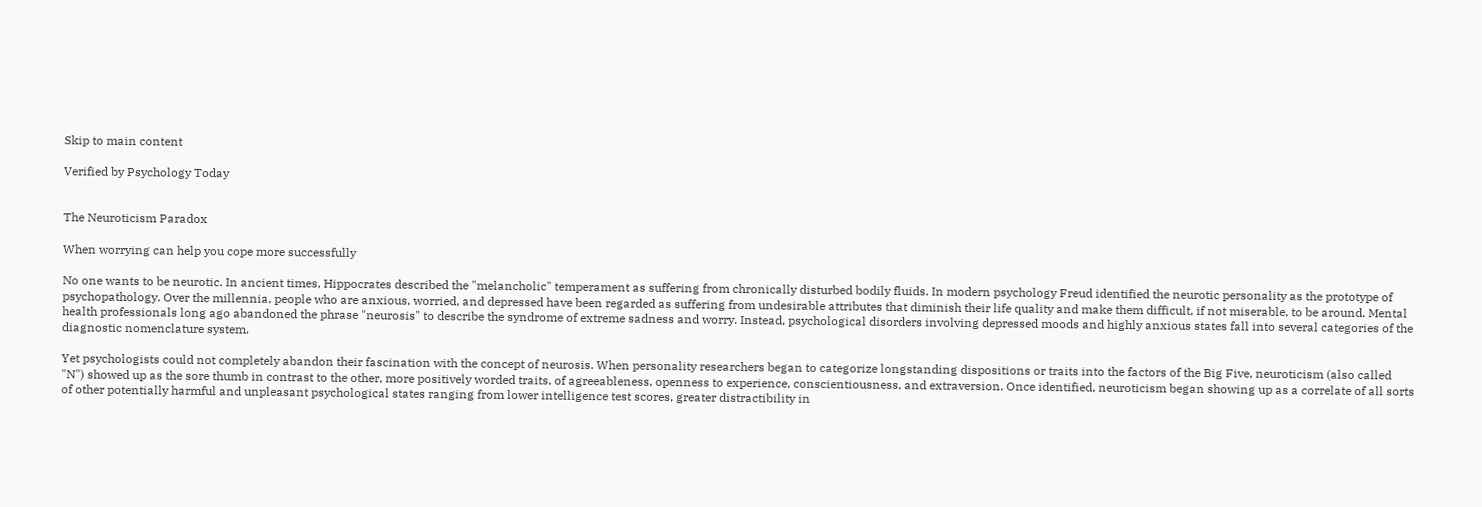Skip to main content

Verified by Psychology Today


The Neuroticism Paradox

When worrying can help you cope more successfully

No one wants to be neurotic. In ancient times, Hippocrates described the "melancholic" temperament as suffering from chronically disturbed bodily fluids. In modern psychology Freud identified the neurotic personality as the prototype of psychopathology. Over the millennia, people who are anxious, worried, and depressed have been regarded as suffering from undesirable attributes that diminish their life quality and make them difficult, if not miserable, to be around. Mental health professionals long ago abandoned the phrase "neurosis" to describe the syndrome of extreme sadness and worry. Instead, psychological disorders involving depressed moods and highly anxious states fall into several categories of the diagnostic nomenclature system.

Yet psychologists could not completely abandon their fascination with the concept of neurosis. When personality researchers began to categorize longstanding dispositions or traits into the factors of the Big Five, neuroticism (also called "N") showed up as the sore thumb in contrast to the other, more positively worded traits, of agreeableness, openness to experience, conscientiousness, and extraversion. Once identified, neuroticism began showing up as a correlate of all sorts of other potentially harmful and unpleasant psychological states ranging from lower intelligence test scores, greater distractibility in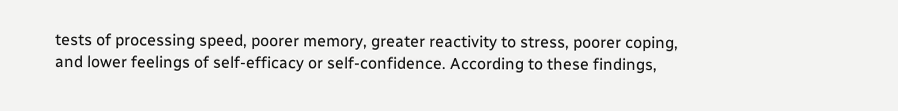tests of processing speed, poorer memory, greater reactivity to stress, poorer coping, and lower feelings of self-efficacy or self-confidence. According to these findings,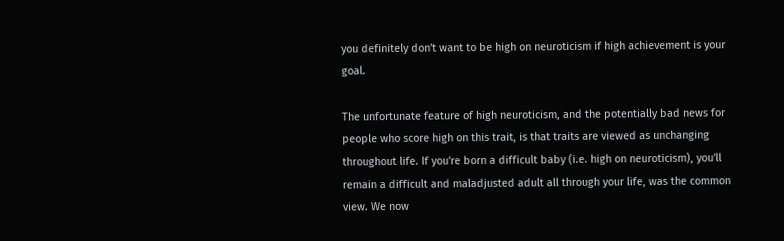you definitely don't want to be high on neuroticism if high achievement is your goal.

The unfortunate feature of high neuroticism, and the potentially bad news for people who score high on this trait, is that traits are viewed as unchanging throughout life. If you're born a difficult baby (i.e. high on neuroticism), you'll remain a difficult and maladjusted adult all through your life, was the common view. We now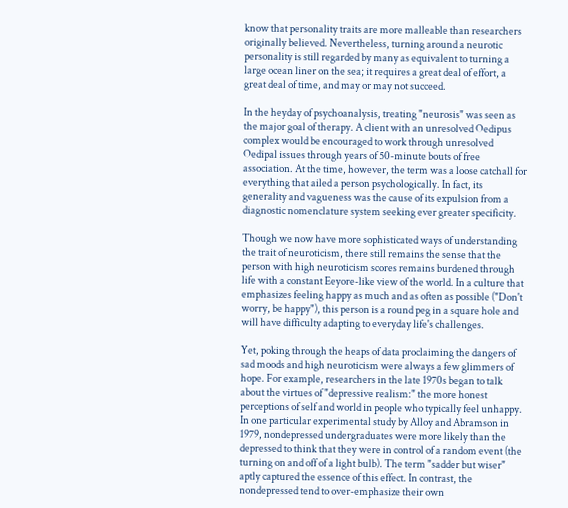know that personality traits are more malleable than researchers originally believed. Nevertheless, turning around a neurotic personality is still regarded by many as equivalent to turning a large ocean liner on the sea; it requires a great deal of effort, a great deal of time, and may or may not succeed.

In the heyday of psychoanalysis, treating "neurosis" was seen as the major goal of therapy. A client with an unresolved Oedipus complex would be encouraged to work through unresolved Oedipal issues through years of 50-minute bouts of free association. At the time, however, the term was a loose catchall for everything that ailed a person psychologically. In fact, its generality and vagueness was the cause of its expulsion from a diagnostic nomenclature system seeking ever greater specificity.

Though we now have more sophisticated ways of understanding the trait of neuroticism, there still remains the sense that the person with high neuroticism scores remains burdened through life with a constant Eeyore-like view of the world. In a culture that emphasizes feeling happy as much and as often as possible ("Don't worry, be happy"), this person is a round peg in a square hole and will have difficulty adapting to everyday life's challenges.

Yet, poking through the heaps of data proclaiming the dangers of sad moods and high neuroticism were always a few glimmers of hope. For example, researchers in the late 1970s began to talk about the virtues of "depressive realism:" the more honest perceptions of self and world in people who typically feel unhappy. In one particular experimental study by Alloy and Abramson in 1979, nondepressed undergraduates were more likely than the depressed to think that they were in control of a random event (the turning on and off of a light bulb). The term "sadder but wiser" aptly captured the essence of this effect. In contrast, the nondepressed tend to over-emphasize their own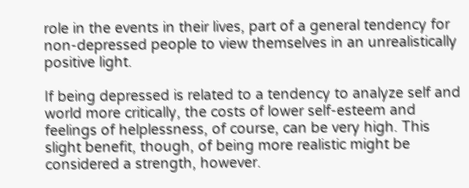role in the events in their lives, part of a general tendency for non-depressed people to view themselves in an unrealistically positive light.

If being depressed is related to a tendency to analyze self and world more critically, the costs of lower self-esteem and feelings of helplessness, of course, can be very high. This slight benefit, though, of being more realistic might be considered a strength, however.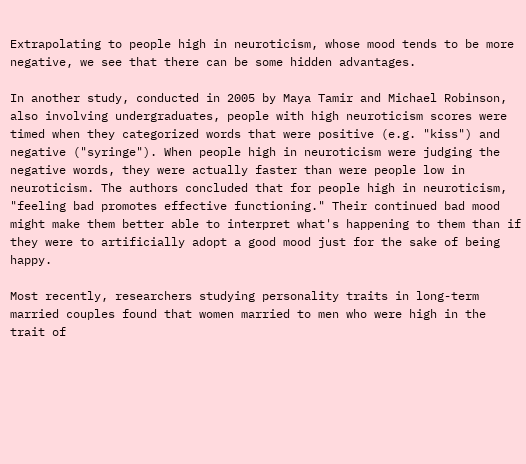Extrapolating to people high in neuroticism, whose mood tends to be more negative, we see that there can be some hidden advantages.

In another study, conducted in 2005 by Maya Tamir and Michael Robinson, also involving undergraduates, people with high neuroticism scores were timed when they categorized words that were positive (e.g. "kiss") and negative ("syringe"). When people high in neuroticism were judging the negative words, they were actually faster than were people low in neuroticism. The authors concluded that for people high in neuroticism, "feeling bad promotes effective functioning." Their continued bad mood might make them better able to interpret what's happening to them than if they were to artificially adopt a good mood just for the sake of being happy.

Most recently, researchers studying personality traits in long-term married couples found that women married to men who were high in the trait of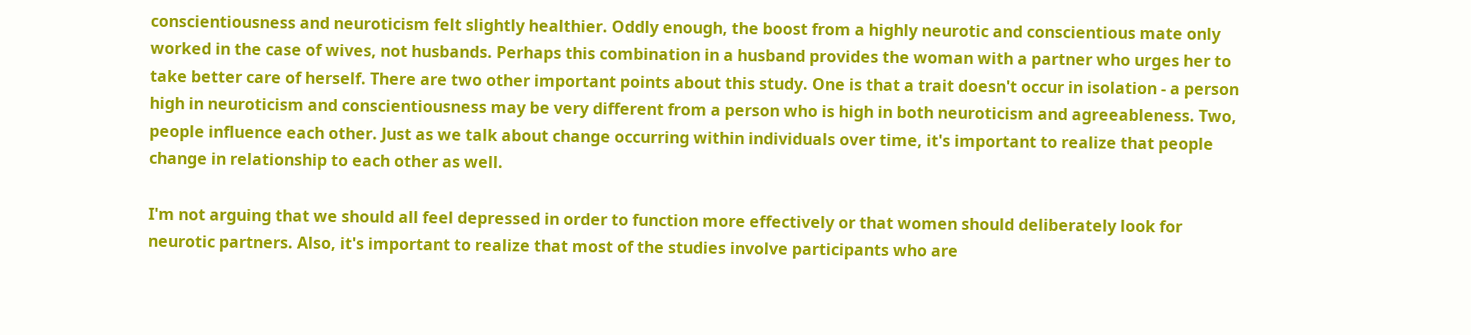conscientiousness and neuroticism felt slightly healthier. Oddly enough, the boost from a highly neurotic and conscientious mate only worked in the case of wives, not husbands. Perhaps this combination in a husband provides the woman with a partner who urges her to take better care of herself. There are two other important points about this study. One is that a trait doesn't occur in isolation - a person high in neuroticism and conscientiousness may be very different from a person who is high in both neuroticism and agreeableness. Two, people influence each other. Just as we talk about change occurring within individuals over time, it's important to realize that people change in relationship to each other as well.

I'm not arguing that we should all feel depressed in order to function more effectively or that women should deliberately look for neurotic partners. Also, it's important to realize that most of the studies involve participants who are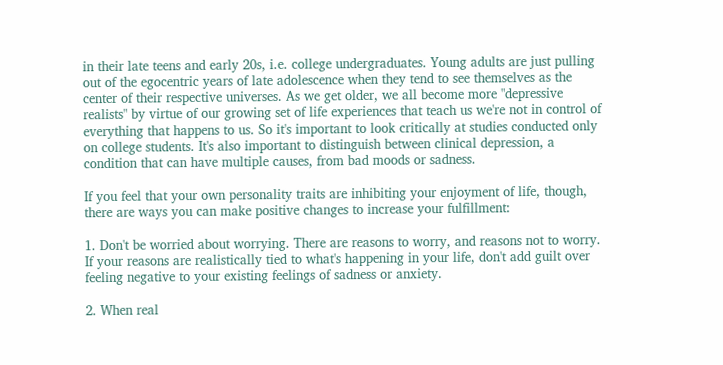in their late teens and early 20s, i.e. college undergraduates. Young adults are just pulling out of the egocentric years of late adolescence when they tend to see themselves as the center of their respective universes. As we get older, we all become more "depressive realists" by virtue of our growing set of life experiences that teach us we're not in control of everything that happens to us. So it's important to look critically at studies conducted only on college students. It's also important to distinguish between clinical depression, a condition that can have multiple causes, from bad moods or sadness.

If you feel that your own personality traits are inhibiting your enjoyment of life, though, there are ways you can make positive changes to increase your fulfillment:

1. Don't be worried about worrying. There are reasons to worry, and reasons not to worry. If your reasons are realistically tied to what's happening in your life, don't add guilt over feeling negative to your existing feelings of sadness or anxiety.

2. When real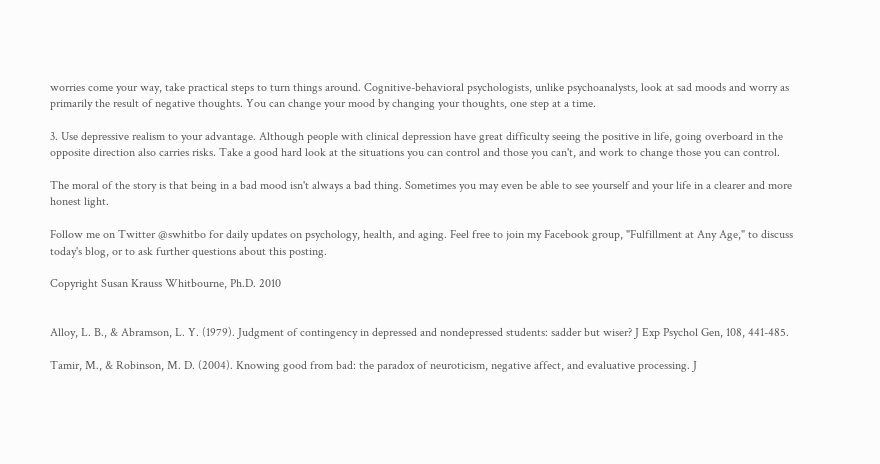worries come your way, take practical steps to turn things around. Cognitive-behavioral psychologists, unlike psychoanalysts, look at sad moods and worry as primarily the result of negative thoughts. You can change your mood by changing your thoughts, one step at a time.

3. Use depressive realism to your advantage. Although people with clinical depression have great difficulty seeing the positive in life, going overboard in the opposite direction also carries risks. Take a good hard look at the situations you can control and those you can't, and work to change those you can control.

The moral of the story is that being in a bad mood isn't always a bad thing. Sometimes you may even be able to see yourself and your life in a clearer and more honest light.

Follow me on Twitter @swhitbo for daily updates on psychology, health, and aging. Feel free to join my Facebook group, "Fulfillment at Any Age," to discuss today's blog, or to ask further questions about this posting.

Copyright Susan Krauss Whitbourne, Ph.D. 2010


Alloy, L. B., & Abramson, L. Y. (1979). Judgment of contingency in depressed and nondepressed students: sadder but wiser? J Exp Psychol Gen, 108, 441-485.

Tamir, M., & Robinson, M. D. (2004). Knowing good from bad: the paradox of neuroticism, negative affect, and evaluative processing. J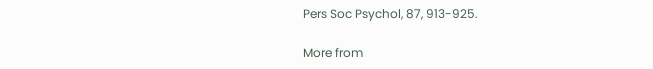Pers Soc Psychol, 87, 913-925.

More from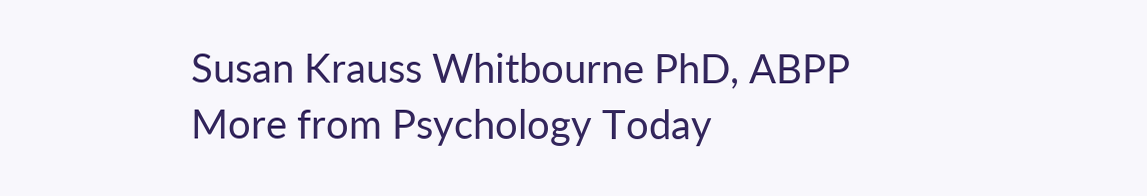Susan Krauss Whitbourne PhD, ABPP
More from Psychology Today